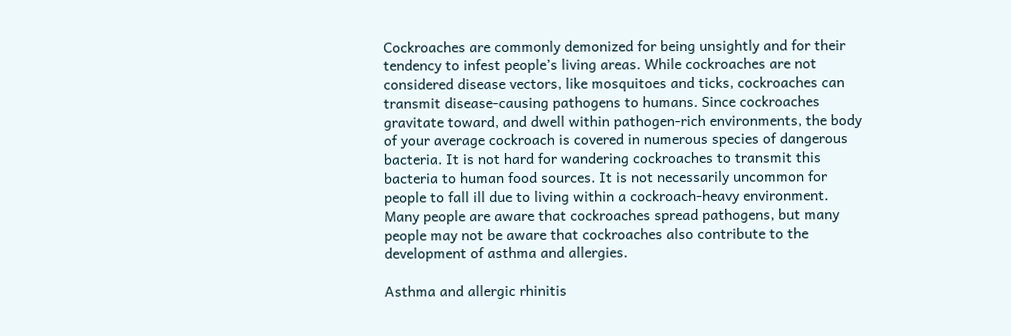Cockroaches are commonly demonized for being unsightly and for their tendency to infest people’s living areas. While cockroaches are not considered disease vectors, like mosquitoes and ticks, cockroaches can transmit disease-causing pathogens to humans. Since cockroaches gravitate toward, and dwell within pathogen-rich environments, the body of your average cockroach is covered in numerous species of dangerous bacteria. It is not hard for wandering cockroaches to transmit this bacteria to human food sources. It is not necessarily uncommon for people to fall ill due to living within a cockroach-heavy environment. Many people are aware that cockroaches spread pathogens, but many people may not be aware that cockroaches also contribute to the development of asthma and allergies.

Asthma and allergic rhinitis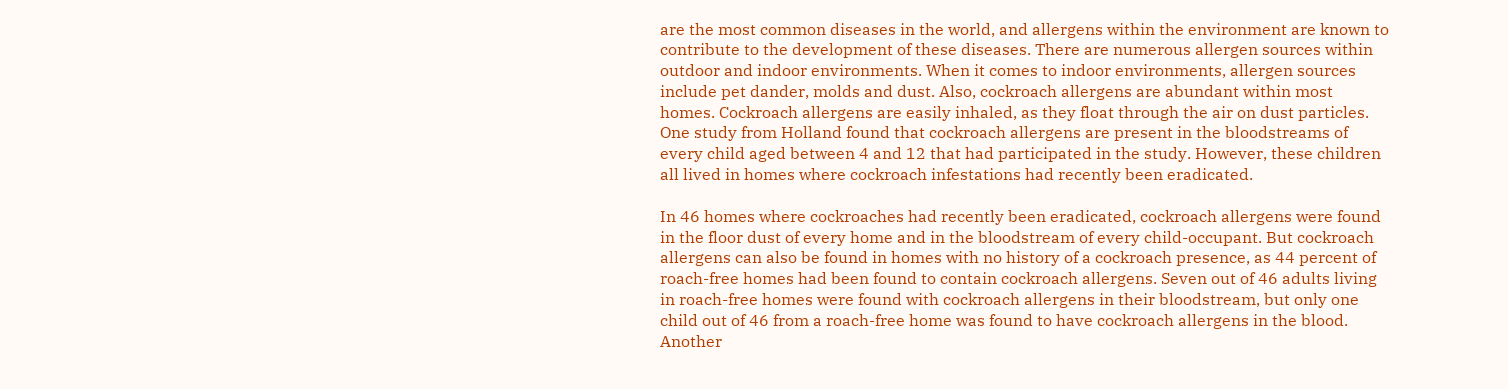are the most common diseases in the world, and allergens within the environment are known to contribute to the development of these diseases. There are numerous allergen sources within outdoor and indoor environments. When it comes to indoor environments, allergen sources include pet dander, molds and dust. Also, cockroach allergens are abundant within most homes. Cockroach allergens are easily inhaled, as they float through the air on dust particles. One study from Holland found that cockroach allergens are present in the bloodstreams of every child aged between 4 and 12 that had participated in the study. However, these children all lived in homes where cockroach infestations had recently been eradicated.

In 46 homes where cockroaches had recently been eradicated, cockroach allergens were found in the floor dust of every home and in the bloodstream of every child-occupant. But cockroach allergens can also be found in homes with no history of a cockroach presence, as 44 percent of roach-free homes had been found to contain cockroach allergens. Seven out of 46 adults living in roach-free homes were found with cockroach allergens in their bloodstream, but only one child out of 46 from a roach-free home was found to have cockroach allergens in the blood. Another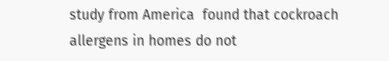study from America  found that cockroach allergens in homes do not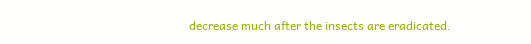decrease much after the insects are eradicated.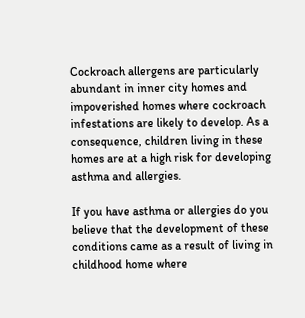Cockroach allergens are particularly abundant in inner city homes and impoverished homes where cockroach infestations are likely to develop. As a consequence, children living in these homes are at a high risk for developing asthma and allergies.

If you have asthma or allergies do you believe that the development of these conditions came as a result of living in childhood home where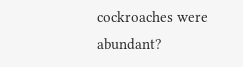cockroaches were abundant?